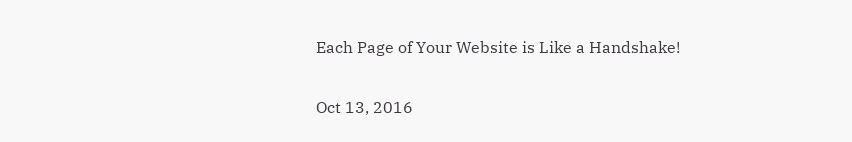Each Page of Your Website is Like a Handshake!

Oct 13, 2016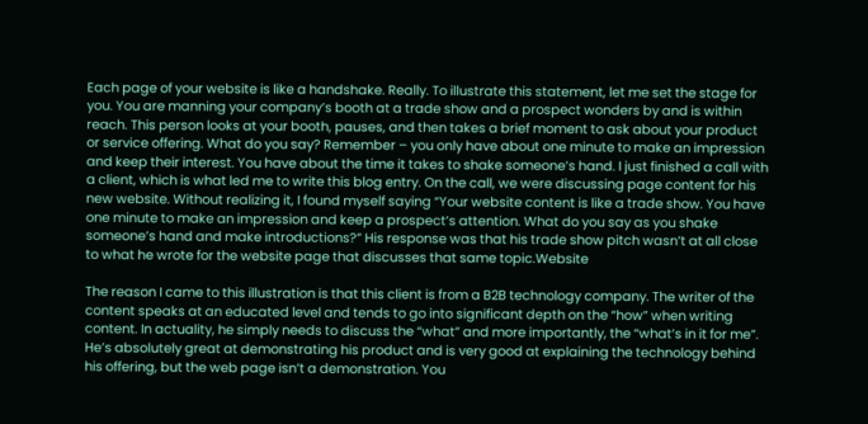Each page of your website is like a handshake. Really. To illustrate this statement, let me set the stage for you. You are manning your company’s booth at a trade show and a prospect wonders by and is within reach. This person looks at your booth, pauses, and then takes a brief moment to ask about your product or service offering. What do you say? Remember – you only have about one minute to make an impression and keep their interest. You have about the time it takes to shake someone’s hand. I just finished a call with a client, which is what led me to write this blog entry. On the call, we were discussing page content for his new website. Without realizing it, I found myself saying “Your website content is like a trade show. You have one minute to make an impression and keep a prospect’s attention. What do you say as you shake someone’s hand and make introductions?” His response was that his trade show pitch wasn’t at all close to what he wrote for the website page that discusses that same topic.Website

The reason I came to this illustration is that this client is from a B2B technology company. The writer of the content speaks at an educated level and tends to go into significant depth on the “how” when writing content. In actuality, he simply needs to discuss the “what” and more importantly, the “what’s in it for me”. He’s absolutely great at demonstrating his product and is very good at explaining the technology behind his offering, but the web page isn’t a demonstration. You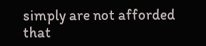simply are not afforded that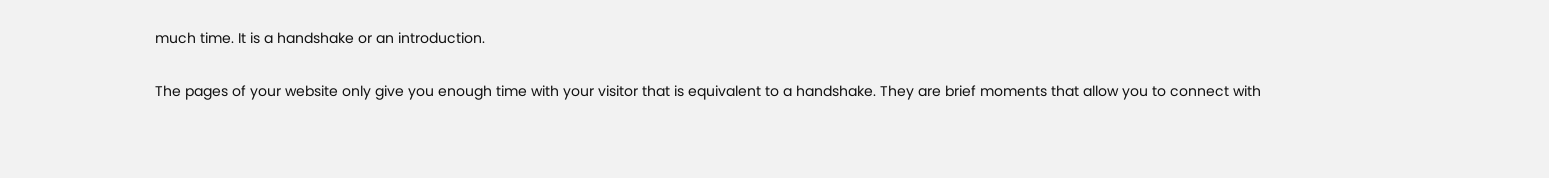much time. It is a handshake or an introduction.

The pages of your website only give you enough time with your visitor that is equivalent to a handshake. They are brief moments that allow you to connect with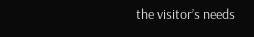the visitor’s needs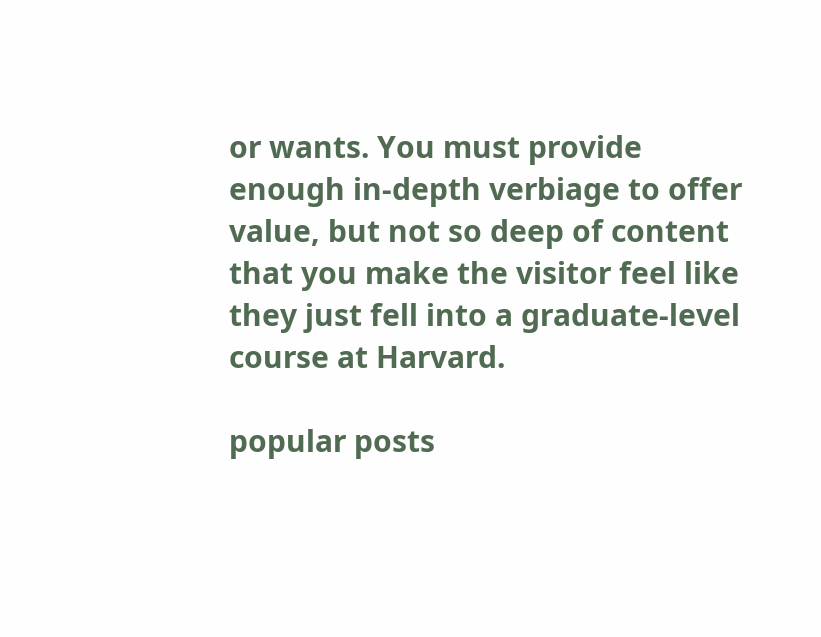or wants. You must provide enough in-depth verbiage to offer value, but not so deep of content that you make the visitor feel like they just fell into a graduate-level course at Harvard.

popular posts